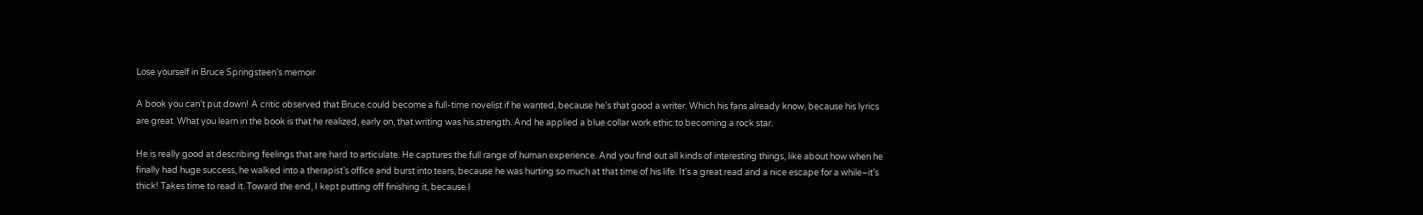Lose yourself in Bruce Springsteen’s memoir

A book you can’t put down! A critic observed that Bruce could become a full-time novelist if he wanted, because he’s that good a writer. Which his fans already know, because his lyrics are great. What you learn in the book is that he realized, early on, that writing was his strength. And he applied a blue collar work ethic to becoming a rock star.

He is really good at describing feelings that are hard to articulate. He captures the full range of human experience. And you find out all kinds of interesting things, like about how when he finally had huge success, he walked into a therapist’s office and burst into tears, because he was hurting so much at that time of his life. It’s a great read and a nice escape for a while–it’s thick! Takes time to read it. Toward the end, I kept putting off finishing it, because I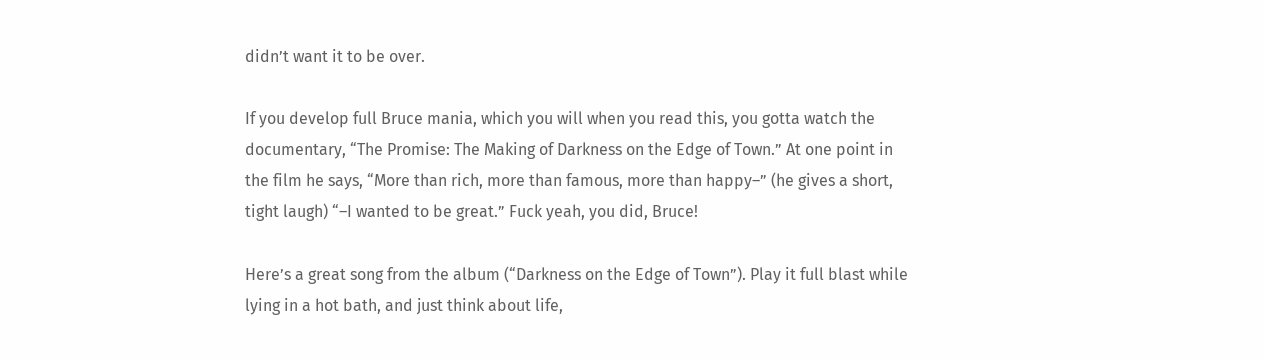didn’t want it to be over.

If you develop full Bruce mania, which you will when you read this, you gotta watch the documentary, “The Promise: The Making of Darkness on the Edge of Town.” At one point in the film he says, “More than rich, more than famous, more than happy–” (he gives a short, tight laugh) “–I wanted to be great.” Fuck yeah, you did, Bruce!

Here’s a great song from the album (“Darkness on the Edge of Town”). Play it full blast while lying in a hot bath, and just think about life,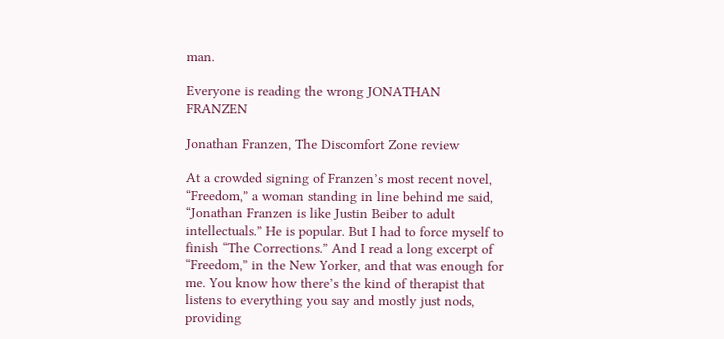man.

Everyone is reading the wrong JONATHAN FRANZEN

Jonathan Franzen, The Discomfort Zone review

At a crowded signing of Franzen’s most recent novel, “Freedom,” a woman standing in line behind me said, “Jonathan Franzen is like Justin Beiber to adult intellectuals.” He is popular. But I had to force myself to finish “The Corrections.” And I read a long excerpt of “Freedom,” in the New Yorker, and that was enough for me. You know how there’s the kind of therapist that listens to everything you say and mostly just nods, providing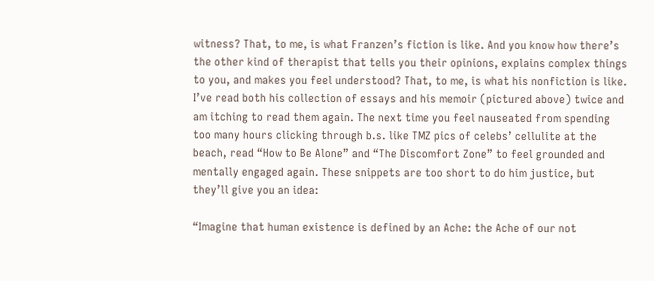witness? That, to me, is what Franzen’s fiction is like. And you know how there’s the other kind of therapist that tells you their opinions, explains complex things to you, and makes you feel understood? That, to me, is what his nonfiction is like. I’ve read both his collection of essays and his memoir (pictured above) twice and am itching to read them again. The next time you feel nauseated from spending too many hours clicking through b.s. like TMZ pics of celebs’ cellulite at the beach, read “How to Be Alone” and “The Discomfort Zone” to feel grounded and mentally engaged again. These snippets are too short to do him justice, but they’ll give you an idea:

“Imagine that human existence is defined by an Ache: the Ache of our not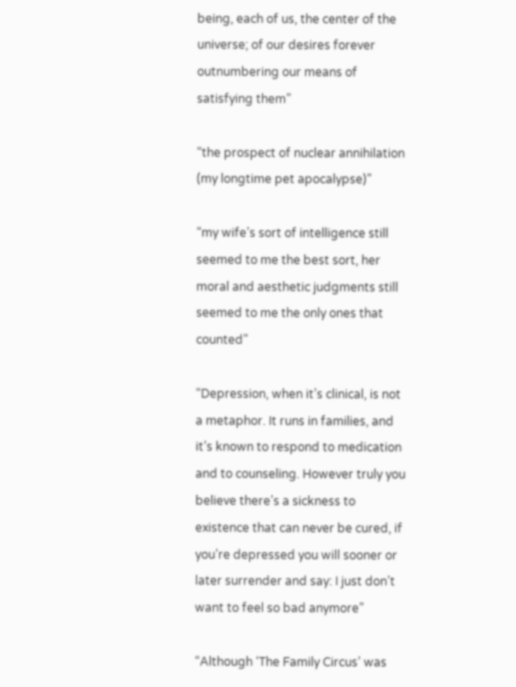being, each of us, the center of the universe; of our desires forever outnumbering our means of satisfying them”

“the prospect of nuclear annihilation (my longtime pet apocalypse)”

“my wife’s sort of intelligence still seemed to me the best sort, her moral and aesthetic judgments still seemed to me the only ones that counted”

“Depression, when it’s clinical, is not a metaphor. It runs in families, and it’s known to respond to medication and to counseling. However truly you believe there’s a sickness to existence that can never be cured, if you’re depressed you will sooner or later surrender and say: I just don’t want to feel so bad anymore”

“Although ‘The Family Circus’ was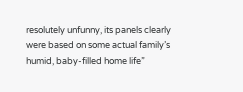resolutely unfunny, its panels clearly were based on some actual family’s humid, baby-filled home life”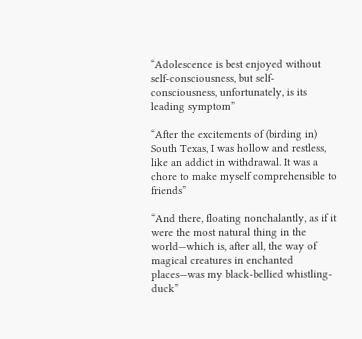“Adolescence is best enjoyed without self-consciousness, but self-consciousness, unfortunately, is its leading symptom”

“After the excitements of (birding in) South Texas, I was hollow and restless, like an addict in withdrawal. It was a chore to make myself comprehensible to friends”

“And there, floating nonchalantly, as if it were the most natural thing in the world—which is, after all, the way of magical creatures in enchanted places—was my black-bellied whistling-duck”